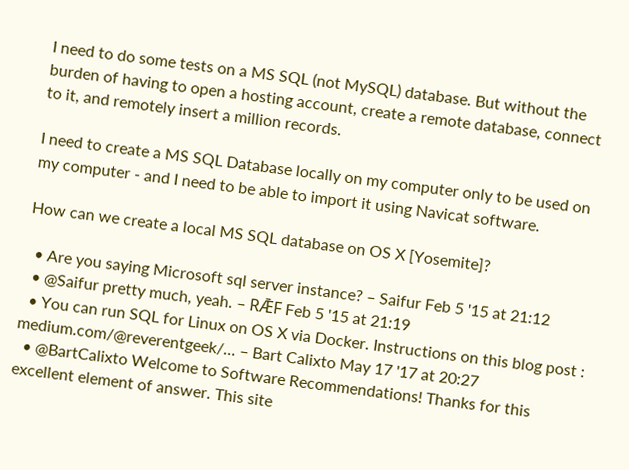I need to do some tests on a MS SQL (not MySQL) database. But without the burden of having to open a hosting account, create a remote database, connect to it, and remotely insert a million records.

I need to create a MS SQL Database locally on my computer only to be used on my computer - and I need to be able to import it using Navicat software.

How can we create a local MS SQL database on OS X [Yosemite]?

  • Are you saying Microsoft sql server instance? – Saifur Feb 5 '15 at 21:12
  • @Saifur pretty much, yeah. – RǢF Feb 5 '15 at 21:19
  • You can run SQL for Linux on OS X via Docker. Instructions on this blog post : medium.com/@reverentgeek/… – Bart Calixto May 17 '17 at 20:27
  • @BartCalixto Welcome to Software Recommendations! Thanks for this excellent element of answer. This site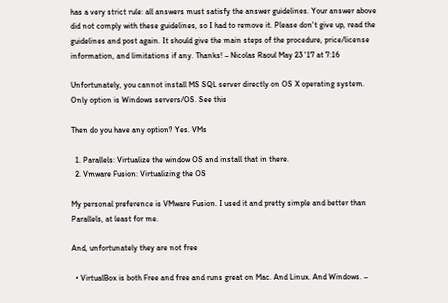has a very strict rule: all answers must satisfy the answer guidelines. Your answer above did not comply with these guidelines, so I had to remove it. Please don't give up, read the guidelines and post again. It should give the main steps of the procedure, price/license information, and limitations if any. Thanks! – Nicolas Raoul May 23 '17 at 7:16

Unfortunately, you cannot install MS SQL server directly on OS X operating system. Only option is Windows servers/OS. See this

Then do you have any option? Yes. VMs

  1. Parallels: Virtualize the window OS and install that in there.
  2. Vmware Fusion: Virtualizing the OS

My personal preference is VMware Fusion. I used it and pretty simple and better than Parallels, at least for me.

And, unfortunately they are not free

  • VirtualBox is both Free and free and runs great on Mac. And Linux. And Windows. –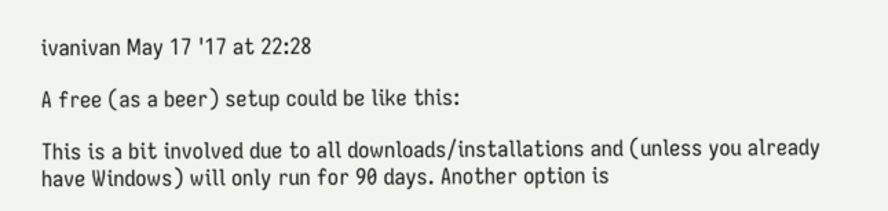ivanivan May 17 '17 at 22:28

A free (as a beer) setup could be like this:

This is a bit involved due to all downloads/installations and (unless you already have Windows) will only run for 90 days. Another option is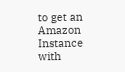to get an Amazon Instance with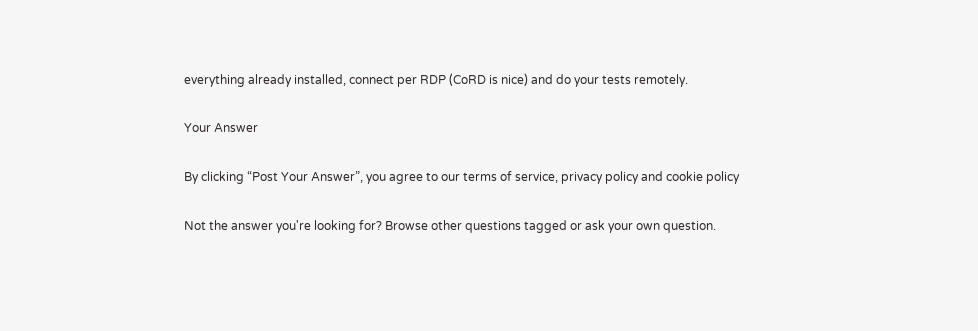everything already installed, connect per RDP (CoRD is nice) and do your tests remotely.

Your Answer

By clicking “Post Your Answer”, you agree to our terms of service, privacy policy and cookie policy

Not the answer you're looking for? Browse other questions tagged or ask your own question.